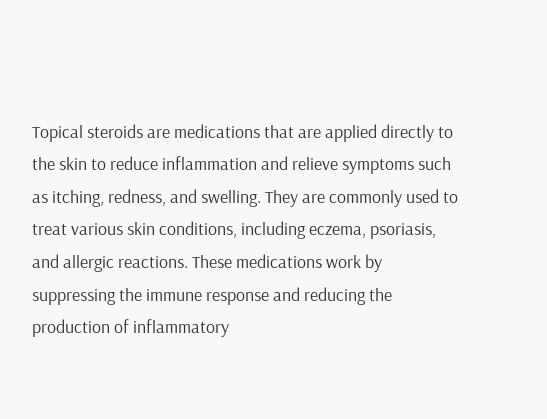Topical steroids are medications that are applied directly to the skin to reduce inflammation and relieve symptoms such as itching, redness, and swelling. They are commonly used to treat various skin conditions, including eczema, psoriasis, and allergic reactions. These medications work by suppressing the immune response and reducing the production of inflammatory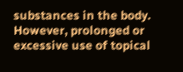substances in the body. However, prolonged or excessive use of topical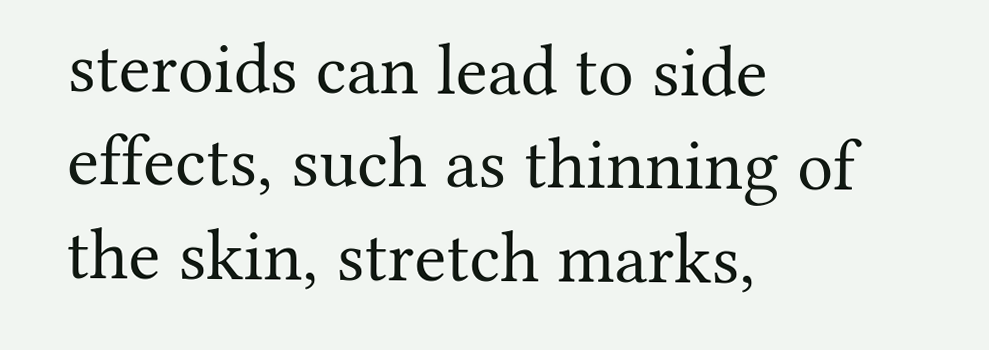steroids can lead to side effects, such as thinning of the skin, stretch marks,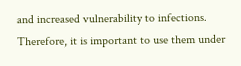and increased vulnerability to infections. Therefore, it is important to use them under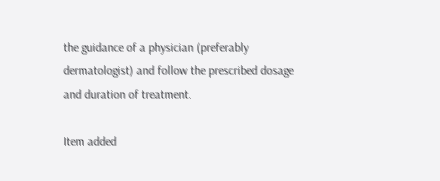the guidance of a physician (preferably dermatologist) and follow the prescribed dosage and duration of treatment.

Item added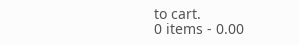to cart.
0 items - 0.00